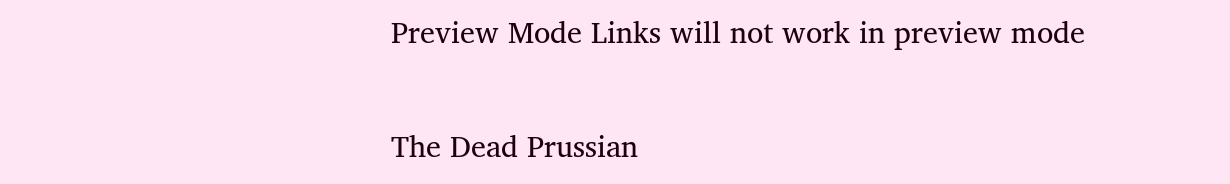Preview Mode Links will not work in preview mode

The Dead Prussian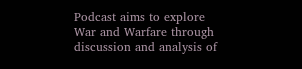Podcast aims to explore War and Warfare through discussion and analysis of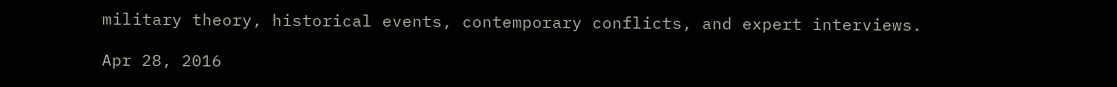military theory, historical events, contemporary conflicts, and expert interviews.

Apr 28, 2016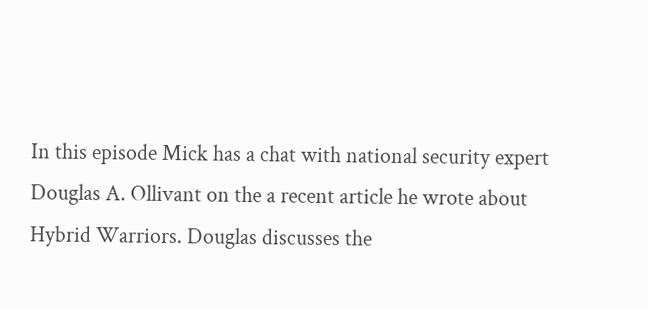In this episode Mick has a chat with national security expert Douglas A. Ollivant on the a recent article he wrote about Hybrid Warriors. Douglas discusses the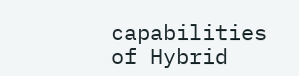capabilities of Hybrid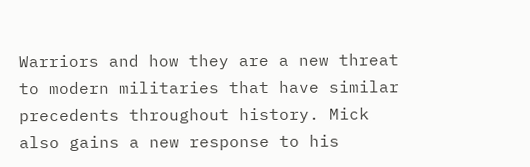Warriors and how they are a new threat to modern militaries that have similar precedents throughout history. Mick also gains a new response to his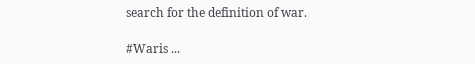search for the definition of war.

#Waris ...